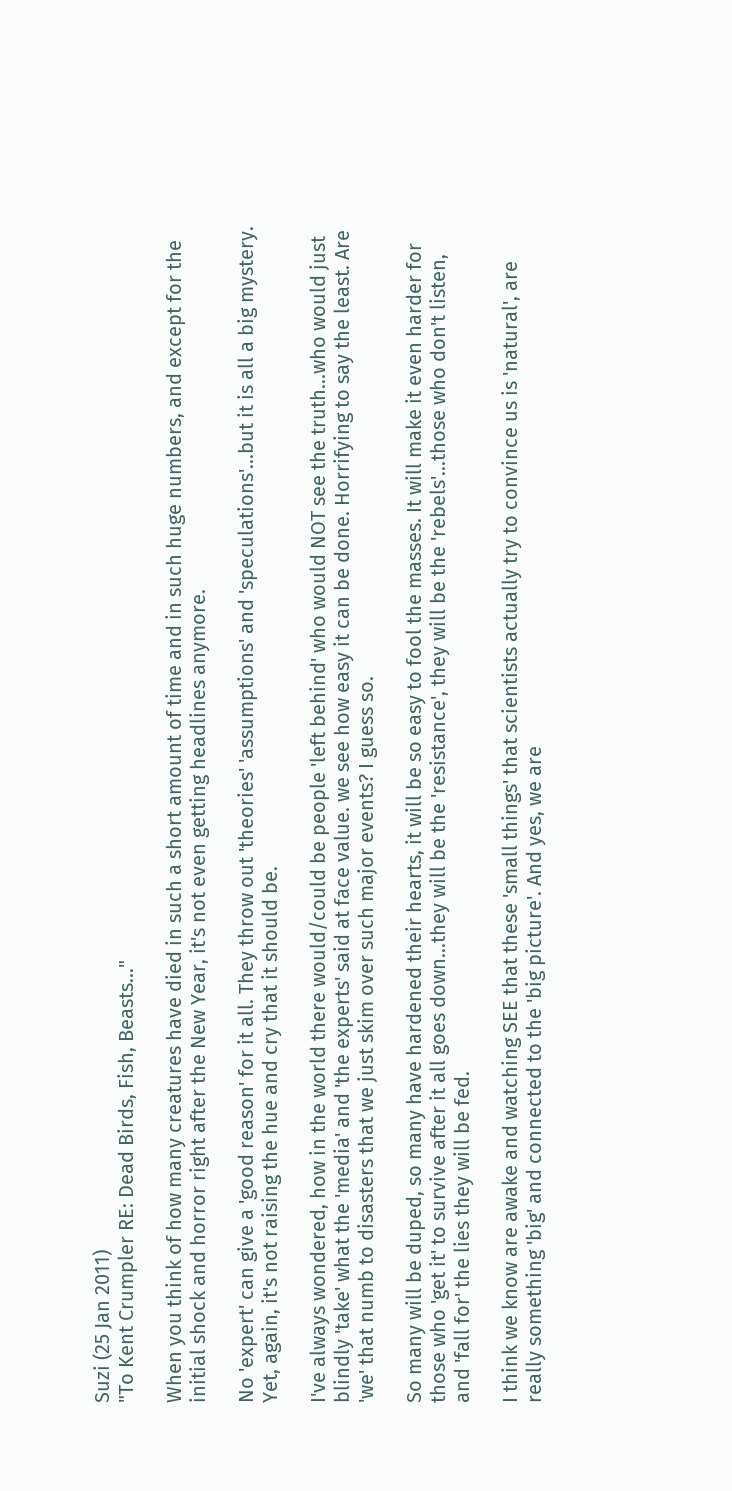Suzi (25 Jan 2011)
"To Kent Crumpler RE: Dead Birds, Fish, Beasts..."

When you think of how many creatures have died in such a short amount of time and in such huge numbers, and except for the initial shock and horror right after the New Year, it's not even getting headlines anymore.

No 'expert' can give a 'good reason' for it all. They throw out 'theories' 'assumptions' and 'speculations'...but it is all a big mystery. Yet, again, it's not raising the hue and cry that it should be.

I've always wondered, how in the world there would/could be people 'left behind' who would NOT see the truth...who would just blindly 'take' what the 'media' and 'the experts' said at face value. we see how easy it can be done. Horrifying to say the least. Are 'we' that numb to disasters that we just skim over such major events? I guess so.

So many will be duped, so many have hardened their hearts, it will be so easy to fool the masses. It will make it even harder for those who 'get it' to survive after it all goes down...they will be the 'resistance', they will be the 'rebels'...those who don't listen, and 'fall for' the lies they will be fed.

I think we know are awake and watching SEE that these 'small things' that scientists actually try to convince us is 'natural', are really something 'big' and connected to the 'big picture'. And yes, we are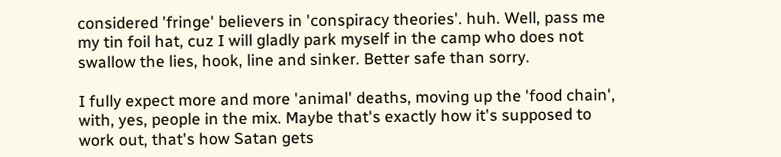considered 'fringe' believers in 'conspiracy theories'. huh. Well, pass me my tin foil hat, cuz I will gladly park myself in the camp who does not swallow the lies, hook, line and sinker. Better safe than sorry.

I fully expect more and more 'animal' deaths, moving up the 'food chain', with, yes, people in the mix. Maybe that's exactly how it's supposed to work out, that's how Satan gets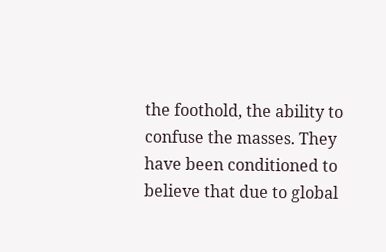the foothold, the ability to confuse the masses. They have been conditioned to believe that due to global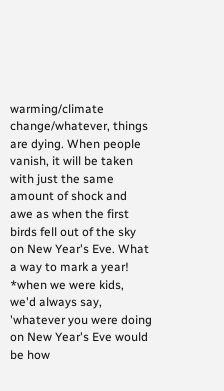warming/climate change/whatever, things are dying. When people vanish, it will be taken with just the same amount of shock and awe as when the first birds fell out of the sky on New Year's Eve. What a way to mark a year! *when we were kids, we'd always say, 'whatever you were doing on New Year's Eve would be how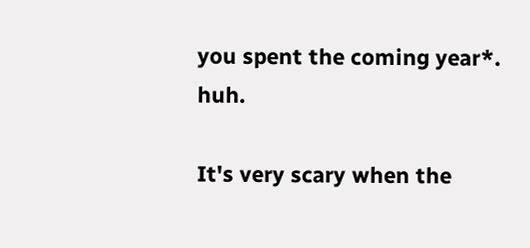you spent the coming year*. huh.

It's very scary when the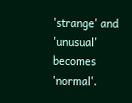'strange' and 'unusual' becomes 'normal'.